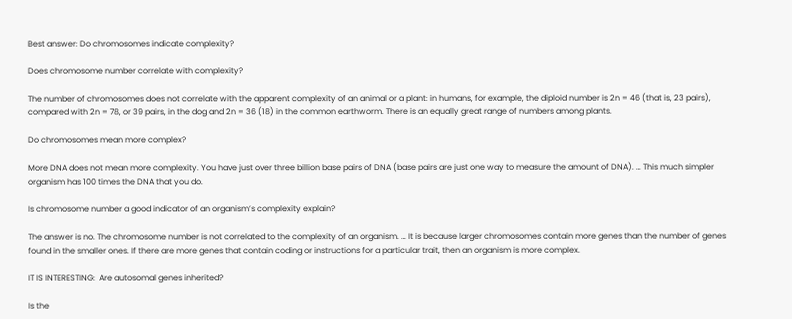Best answer: Do chromosomes indicate complexity?

Does chromosome number correlate with complexity?

The number of chromosomes does not correlate with the apparent complexity of an animal or a plant: in humans, for example, the diploid number is 2n = 46 (that is, 23 pairs), compared with 2n = 78, or 39 pairs, in the dog and 2n = 36 (18) in the common earthworm. There is an equally great range of numbers among plants.

Do chromosomes mean more complex?

More DNA does not mean more complexity. You have just over three billion base pairs of DNA (base pairs are just one way to measure the amount of DNA). … This much simpler organism has 100 times the DNA that you do.

Is chromosome number a good indicator of an organism’s complexity explain?

The answer is no. The chromosome number is not correlated to the complexity of an organism. … It is because larger chromosomes contain more genes than the number of genes found in the smaller ones. If there are more genes that contain coding or instructions for a particular trait, then an organism is more complex.

IT IS INTERESTING:  Are autosomal genes inherited?

Is the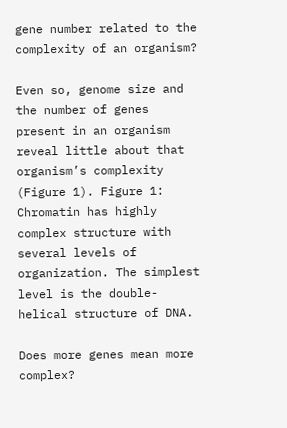gene number related to the complexity of an organism?

Even so, genome size and the number of genes present in an organism reveal little about that organism’s complexity (Figure 1). Figure 1: Chromatin has highly complex structure with several levels of organization. The simplest level is the double-helical structure of DNA.

Does more genes mean more complex?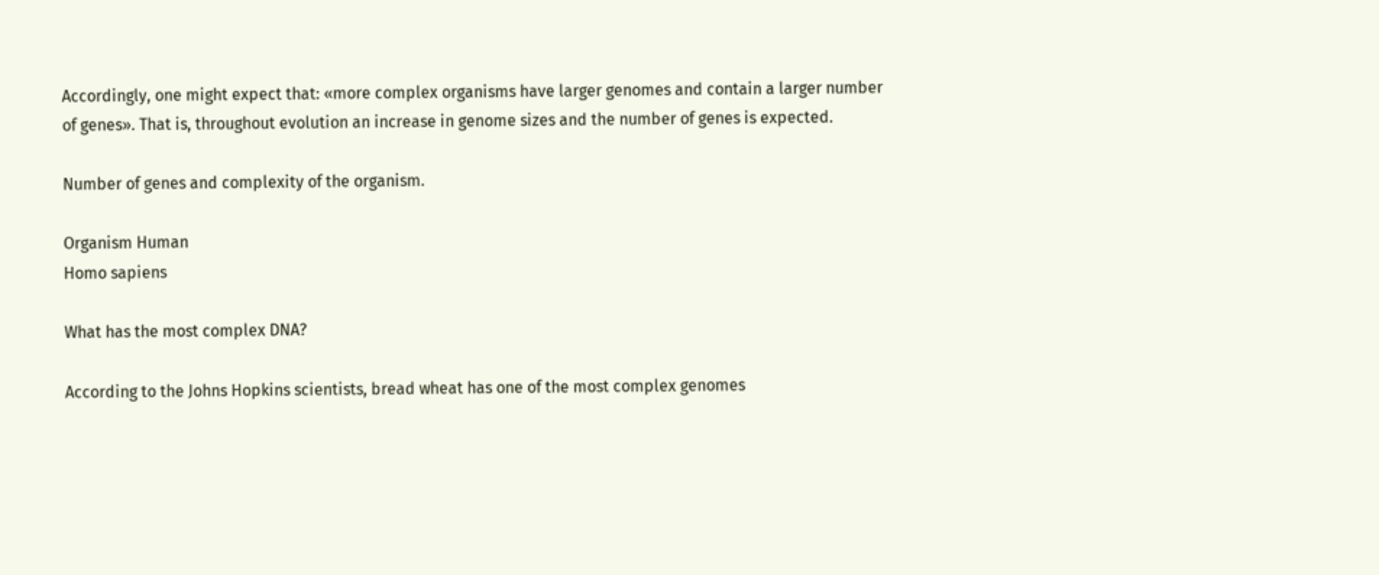Accordingly, one might expect that: «more complex organisms have larger genomes and contain a larger number of genes». That is, throughout evolution an increase in genome sizes and the number of genes is expected.

Number of genes and complexity of the organism.

Organism Human
Homo sapiens

What has the most complex DNA?

According to the Johns Hopkins scientists, bread wheat has one of the most complex genomes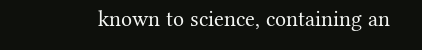known to science, containing an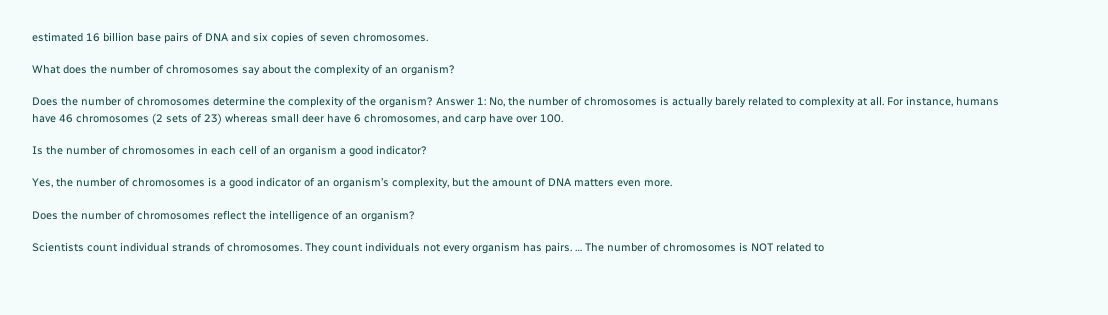estimated 16 billion base pairs of DNA and six copies of seven chromosomes.

What does the number of chromosomes say about the complexity of an organism?

Does the number of chromosomes determine the complexity of the organism? Answer 1: No, the number of chromosomes is actually barely related to complexity at all. For instance, humans have 46 chromosomes (2 sets of 23) whereas small deer have 6 chromosomes, and carp have over 100.

Is the number of chromosomes in each cell of an organism a good indicator?

Yes, the number of chromosomes is a good indicator of an organism’s complexity, but the amount of DNA matters even more.

Does the number of chromosomes reflect the intelligence of an organism?

Scientists count individual strands of chromosomes. They count individuals not every organism has pairs. … The number of chromosomes is NOT related to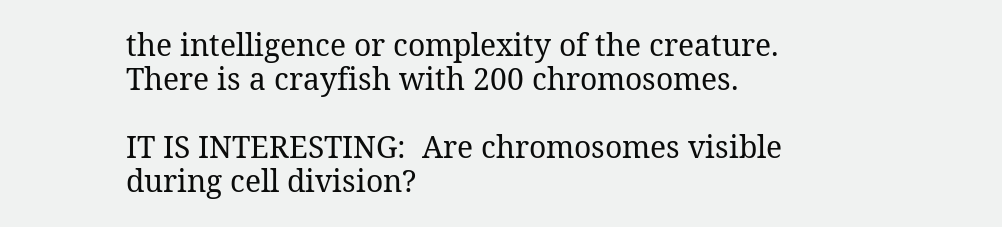the intelligence or complexity of the creature. There is a crayfish with 200 chromosomes.

IT IS INTERESTING:  Are chromosomes visible during cell division?